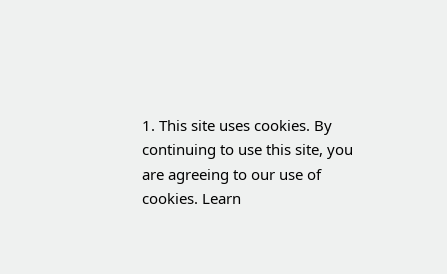1. This site uses cookies. By continuing to use this site, you are agreeing to our use of cookies. Learn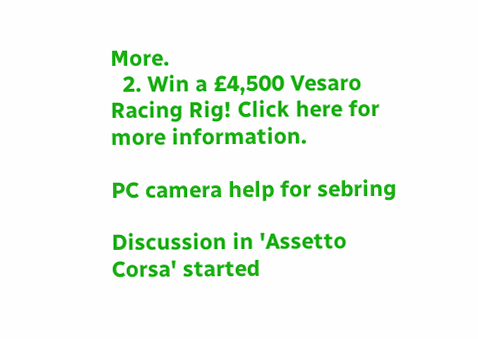More.
  2. Win a £4,500 Vesaro Racing Rig! Click here for more information.

PC camera help for sebring

Discussion in 'Assetto Corsa' started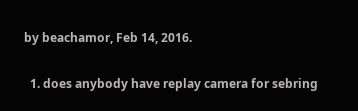by beachamor, Feb 14, 2016.

  1. does anybody have replay camera for sebring